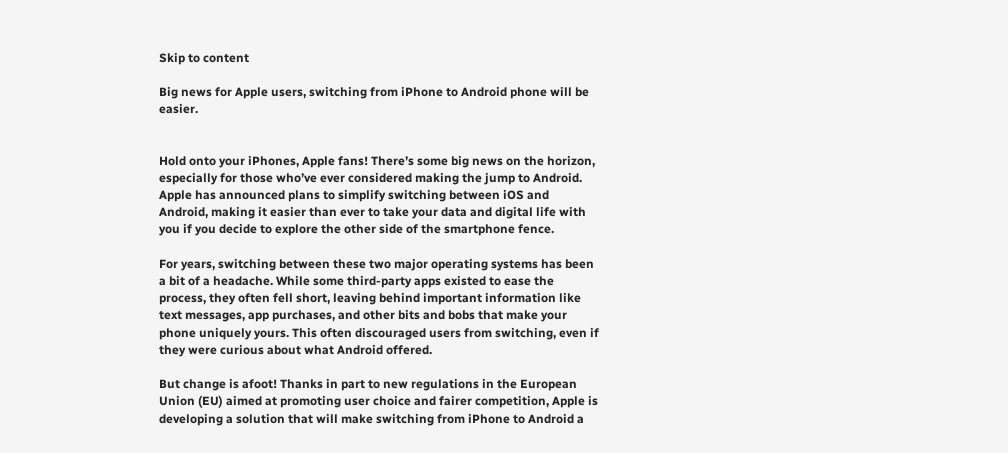Skip to content

Big news for Apple users, switching from iPhone to Android phone will be easier.


Hold onto your iPhones, Apple fans! There’s some big news on the horizon, especially for those who’ve ever considered making the jump to Android. Apple has announced plans to simplify switching between iOS and Android, making it easier than ever to take your data and digital life with you if you decide to explore the other side of the smartphone fence.

For years, switching between these two major operating systems has been a bit of a headache. While some third-party apps existed to ease the process, they often fell short, leaving behind important information like text messages, app purchases, and other bits and bobs that make your phone uniquely yours. This often discouraged users from switching, even if they were curious about what Android offered.

But change is afoot! Thanks in part to new regulations in the European Union (EU) aimed at promoting user choice and fairer competition, Apple is developing a solution that will make switching from iPhone to Android a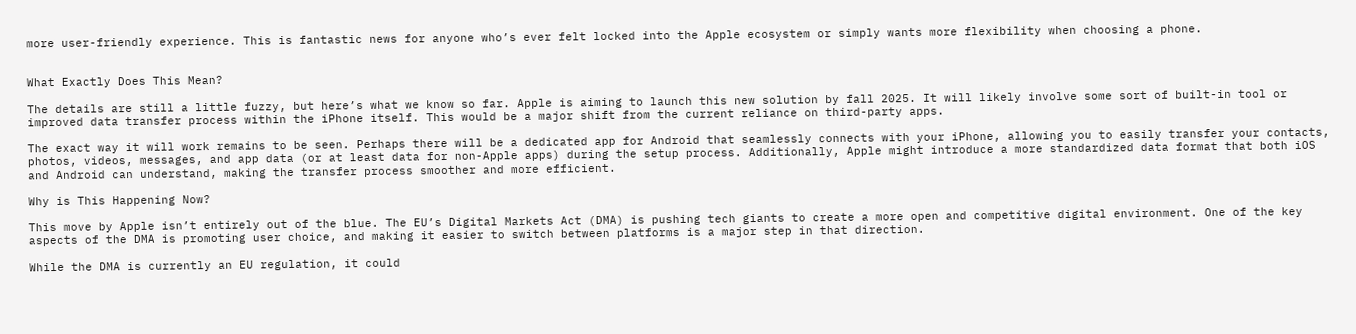more user-friendly experience. This is fantastic news for anyone who’s ever felt locked into the Apple ecosystem or simply wants more flexibility when choosing a phone.


What Exactly Does This Mean?

The details are still a little fuzzy, but here’s what we know so far. Apple is aiming to launch this new solution by fall 2025. It will likely involve some sort of built-in tool or improved data transfer process within the iPhone itself. This would be a major shift from the current reliance on third-party apps.

The exact way it will work remains to be seen. Perhaps there will be a dedicated app for Android that seamlessly connects with your iPhone, allowing you to easily transfer your contacts, photos, videos, messages, and app data (or at least data for non-Apple apps) during the setup process. Additionally, Apple might introduce a more standardized data format that both iOS and Android can understand, making the transfer process smoother and more efficient.

Why is This Happening Now?

This move by Apple isn’t entirely out of the blue. The EU’s Digital Markets Act (DMA) is pushing tech giants to create a more open and competitive digital environment. One of the key aspects of the DMA is promoting user choice, and making it easier to switch between platforms is a major step in that direction.

While the DMA is currently an EU regulation, it could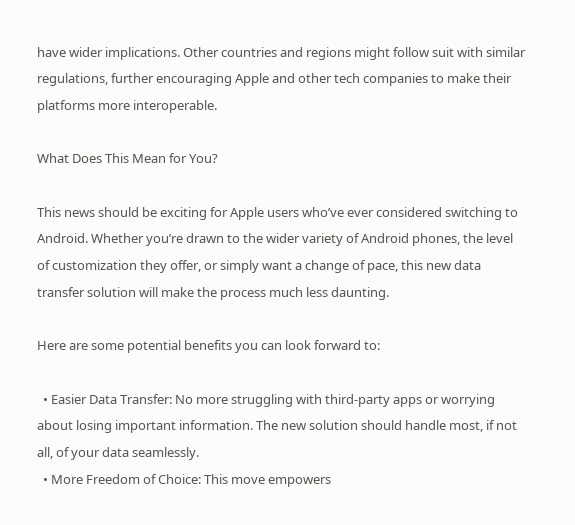have wider implications. Other countries and regions might follow suit with similar regulations, further encouraging Apple and other tech companies to make their platforms more interoperable.

What Does This Mean for You?

This news should be exciting for Apple users who’ve ever considered switching to Android. Whether you’re drawn to the wider variety of Android phones, the level of customization they offer, or simply want a change of pace, this new data transfer solution will make the process much less daunting.

Here are some potential benefits you can look forward to:

  • Easier Data Transfer: No more struggling with third-party apps or worrying about losing important information. The new solution should handle most, if not all, of your data seamlessly.
  • More Freedom of Choice: This move empowers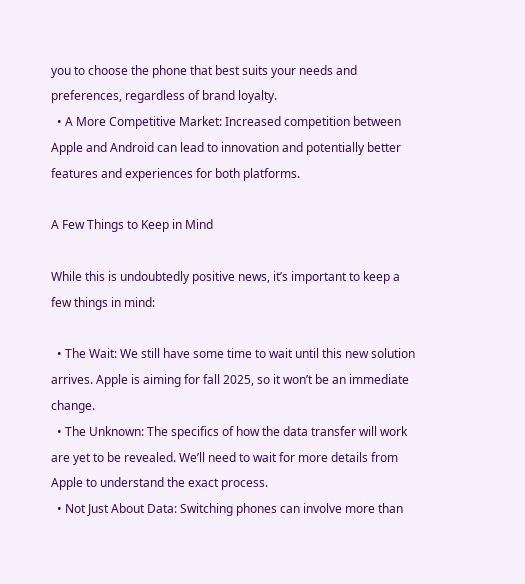you to choose the phone that best suits your needs and preferences, regardless of brand loyalty.
  • A More Competitive Market: Increased competition between Apple and Android can lead to innovation and potentially better features and experiences for both platforms.

A Few Things to Keep in Mind

While this is undoubtedly positive news, it’s important to keep a few things in mind:

  • The Wait: We still have some time to wait until this new solution arrives. Apple is aiming for fall 2025, so it won’t be an immediate change.
  • The Unknown: The specifics of how the data transfer will work are yet to be revealed. We’ll need to wait for more details from Apple to understand the exact process.
  • Not Just About Data: Switching phones can involve more than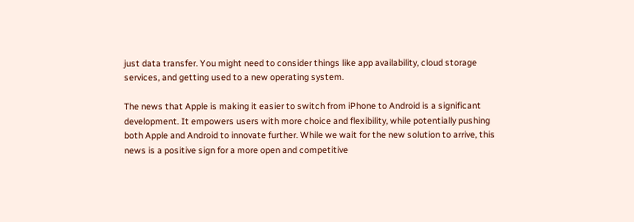just data transfer. You might need to consider things like app availability, cloud storage services, and getting used to a new operating system.

The news that Apple is making it easier to switch from iPhone to Android is a significant development. It empowers users with more choice and flexibility, while potentially pushing both Apple and Android to innovate further. While we wait for the new solution to arrive, this news is a positive sign for a more open and competitive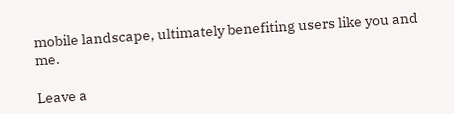mobile landscape, ultimately benefiting users like you and me.

Leave a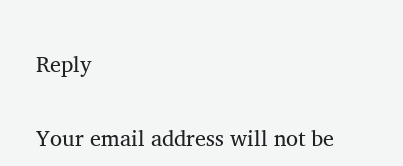Reply

Your email address will not be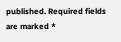published. Required fields are marked *